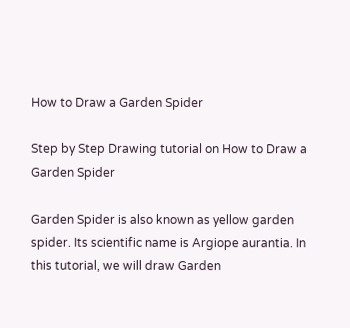How to Draw a Garden Spider

Step by Step Drawing tutorial on How to Draw a Garden Spider

Garden Spider is also known as yellow garden spider. Its scientific name is Argiope aurantia. In this tutorial, we will draw Garden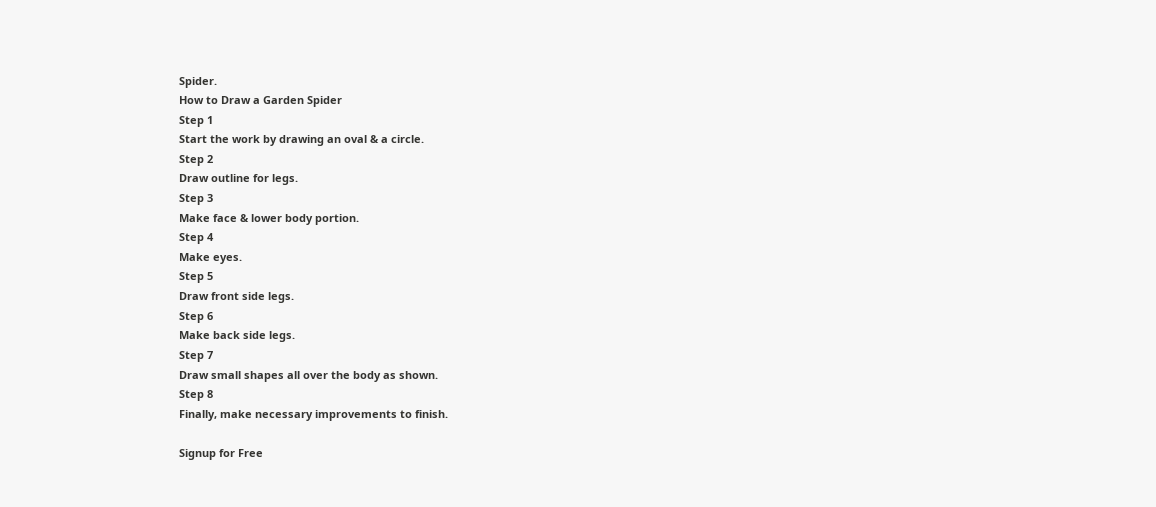Spider.
How to Draw a Garden Spider
Step 1
Start the work by drawing an oval & a circle.
Step 2
Draw outline for legs.
Step 3
Make face & lower body portion.
Step 4
Make eyes.
Step 5
Draw front side legs.
Step 6
Make back side legs.
Step 7
Draw small shapes all over the body as shown.
Step 8
Finally, make necessary improvements to finish.

Signup for Free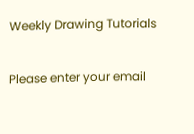Weekly Drawing Tutorials

Please enter your email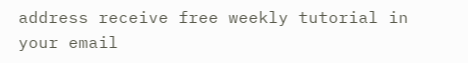address receive free weekly tutorial in your email